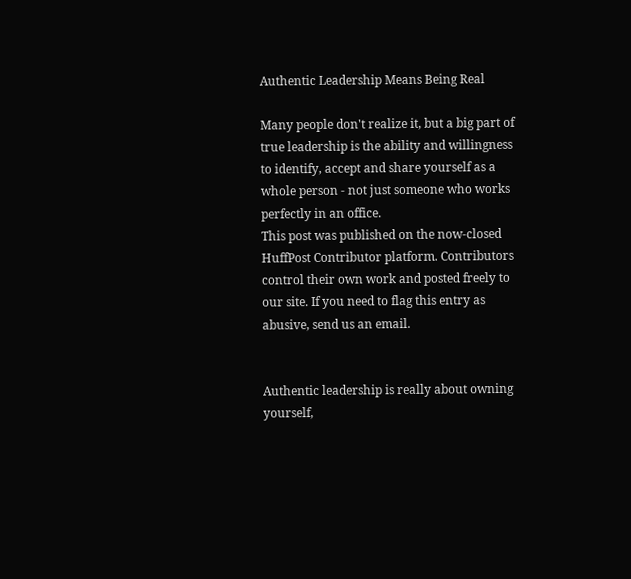Authentic Leadership Means Being Real

Many people don't realize it, but a big part of true leadership is the ability and willingness to identify, accept and share yourself as a whole person - not just someone who works perfectly in an office.
This post was published on the now-closed HuffPost Contributor platform. Contributors control their own work and posted freely to our site. If you need to flag this entry as abusive, send us an email.


Authentic leadership is really about owning yourself,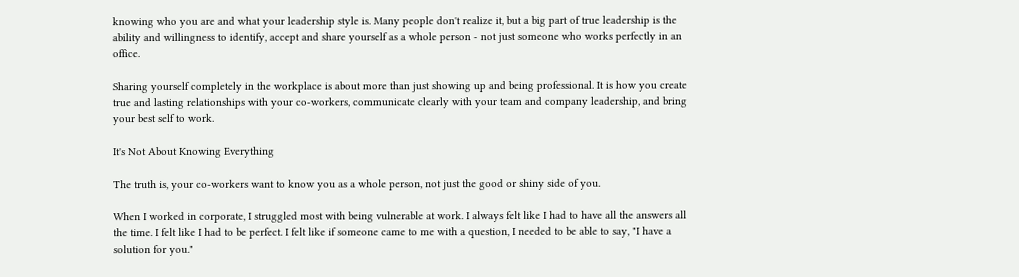knowing who you are and what your leadership style is. Many people don't realize it, but a big part of true leadership is the ability and willingness to identify, accept and share yourself as a whole person - not just someone who works perfectly in an office.

Sharing yourself completely in the workplace is about more than just showing up and being professional. It is how you create true and lasting relationships with your co-workers, communicate clearly with your team and company leadership, and bring your best self to work.

It's Not About Knowing Everything

The truth is, your co-workers want to know you as a whole person, not just the good or shiny side of you.

When I worked in corporate, I struggled most with being vulnerable at work. I always felt like I had to have all the answers all the time. I felt like I had to be perfect. I felt like if someone came to me with a question, I needed to be able to say, "I have a solution for you."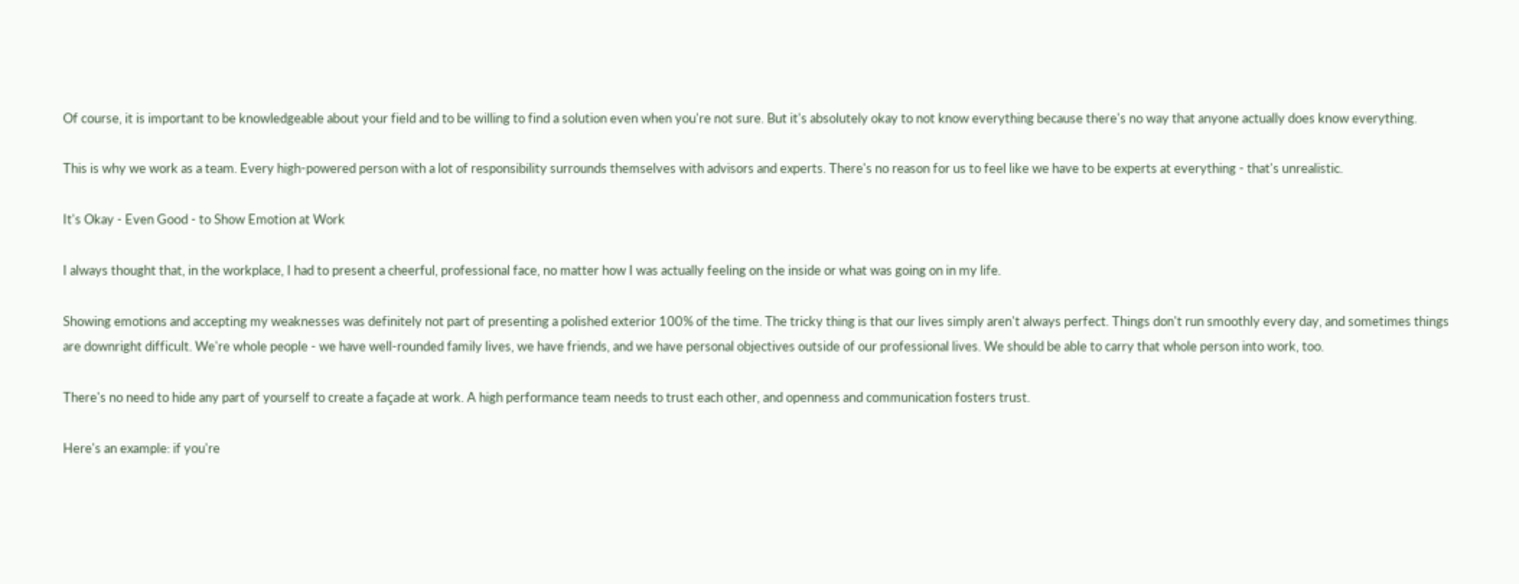Of course, it is important to be knowledgeable about your field and to be willing to find a solution even when you're not sure. But it's absolutely okay to not know everything because there's no way that anyone actually does know everything.

This is why we work as a team. Every high-powered person with a lot of responsibility surrounds themselves with advisors and experts. There's no reason for us to feel like we have to be experts at everything - that's unrealistic.

It's Okay - Even Good - to Show Emotion at Work

I always thought that, in the workplace, I had to present a cheerful, professional face, no matter how I was actually feeling on the inside or what was going on in my life.

Showing emotions and accepting my weaknesses was definitely not part of presenting a polished exterior 100% of the time. The tricky thing is that our lives simply aren't always perfect. Things don't run smoothly every day, and sometimes things are downright difficult. We're whole people - we have well-rounded family lives, we have friends, and we have personal objectives outside of our professional lives. We should be able to carry that whole person into work, too.

There's no need to hide any part of yourself to create a façade at work. A high performance team needs to trust each other, and openness and communication fosters trust.

Here's an example: if you're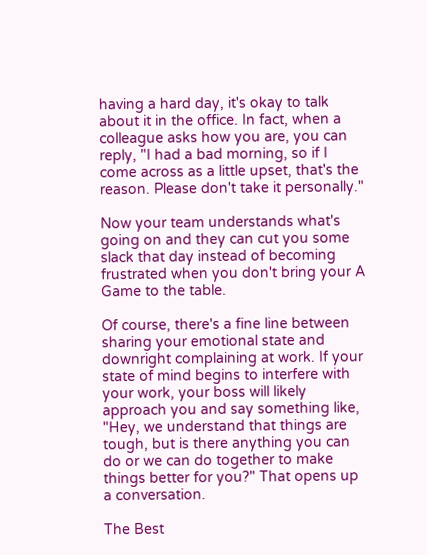having a hard day, it's okay to talk about it in the office. In fact, when a colleague asks how you are, you can reply, "I had a bad morning, so if I come across as a little upset, that's the reason. Please don't take it personally."

Now your team understands what's going on and they can cut you some slack that day instead of becoming frustrated when you don't bring your A Game to the table.

Of course, there's a fine line between sharing your emotional state and downright complaining at work. If your state of mind begins to interfere with your work, your boss will likely approach you and say something like, "Hey, we understand that things are tough, but is there anything you can do or we can do together to make things better for you?" That opens up a conversation.

The Best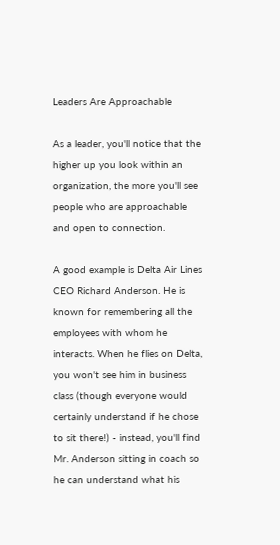Leaders Are Approachable

As a leader, you'll notice that the higher up you look within an organization, the more you'll see people who are approachable and open to connection.

A good example is Delta Air Lines CEO Richard Anderson. He is known for remembering all the employees with whom he interacts. When he flies on Delta, you won't see him in business class (though everyone would certainly understand if he chose to sit there!) - instead, you'll find Mr. Anderson sitting in coach so he can understand what his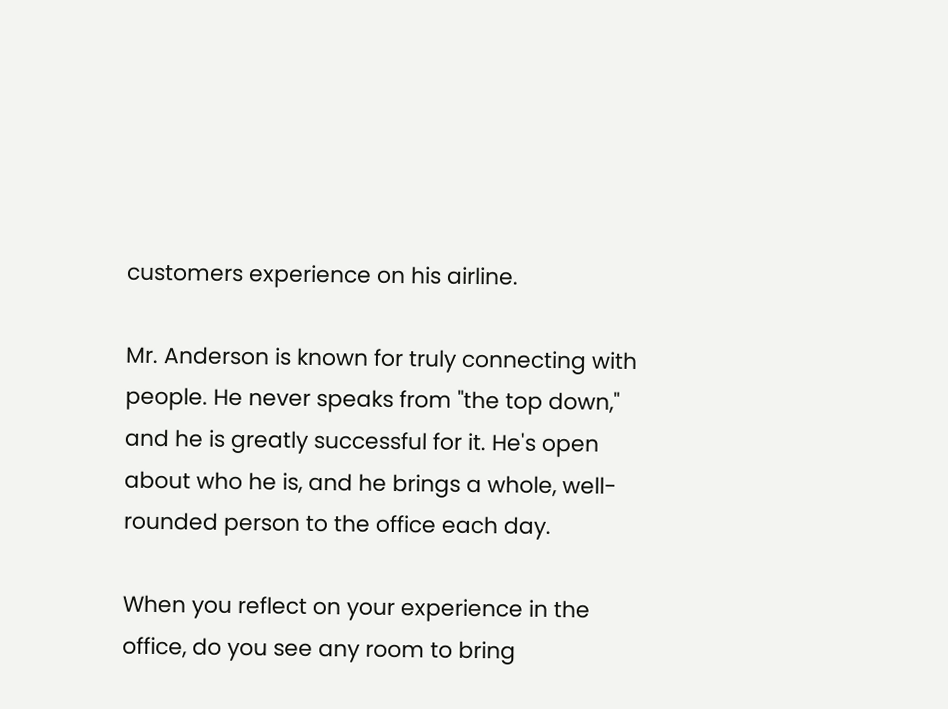customers experience on his airline.

Mr. Anderson is known for truly connecting with people. He never speaks from "the top down," and he is greatly successful for it. He's open about who he is, and he brings a whole, well-rounded person to the office each day.

When you reflect on your experience in the office, do you see any room to bring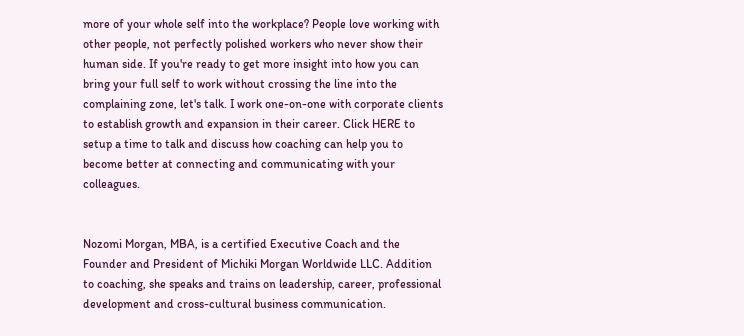more of your whole self into the workplace? People love working with other people, not perfectly polished workers who never show their human side. If you're ready to get more insight into how you can bring your full self to work without crossing the line into the complaining zone, let's talk. I work one-on-one with corporate clients to establish growth and expansion in their career. Click HERE to setup a time to talk and discuss how coaching can help you to become better at connecting and communicating with your colleagues.


Nozomi Morgan, MBA, is a certified Executive Coach and the Founder and President of Michiki Morgan Worldwide LLC. Addition to coaching, she speaks and trains on leadership, career, professional development and cross-cultural business communication.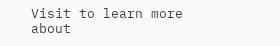Visit to learn more about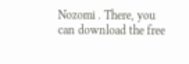Nozomi . There, you can download the free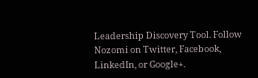Leadership Discovery Tool. Follow Nozomi on Twitter, Facebook, LinkedIn, or Google+.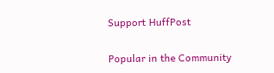Support HuffPost

Popular in the Community